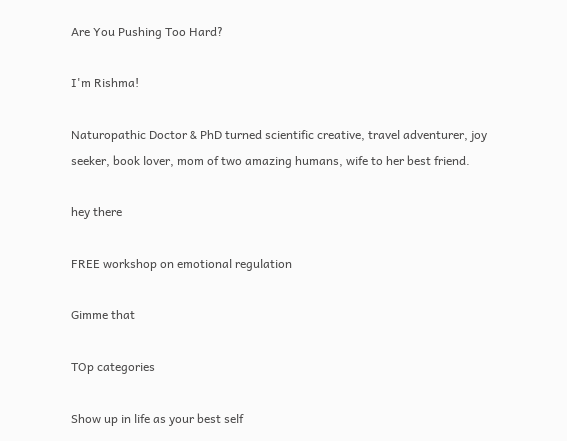Are You Pushing Too Hard?

I'm Rishma!

Naturopathic Doctor & PhD turned scientific creative, travel adventurer, joy seeker, book lover, mom of two amazing humans, wife to her best friend.

hey there

FREE workshop on emotional regulation

Gimme that

TOp categories

Show up in life as your best self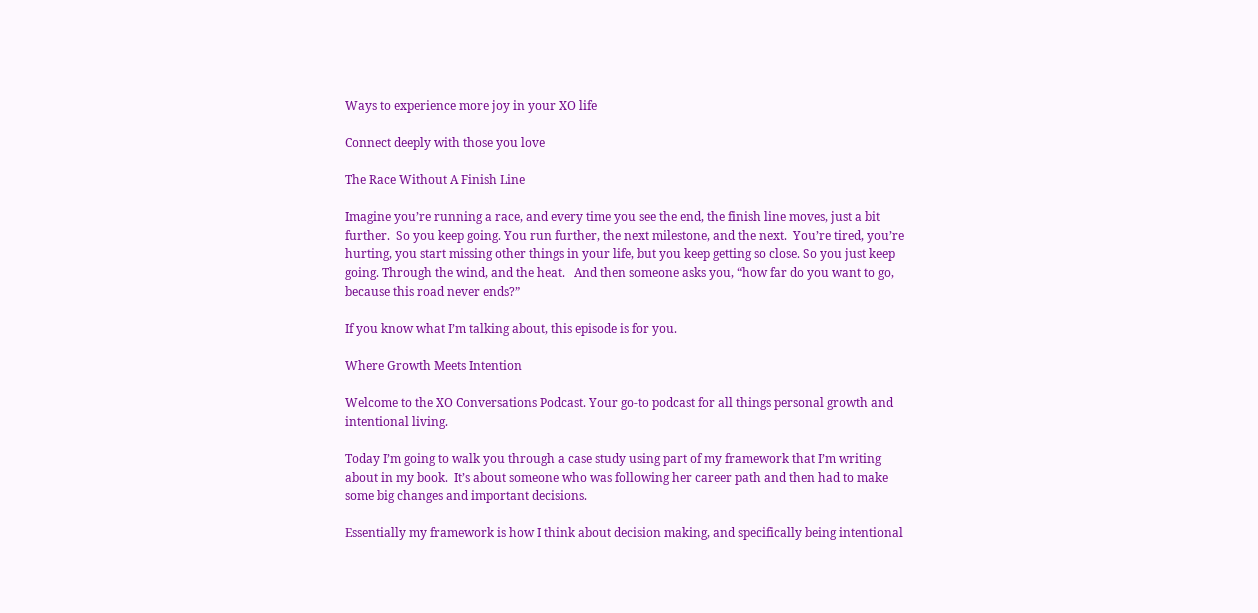Ways to experience more joy in your XO life

Connect deeply with those you love

The Race Without A Finish Line

Imagine you’re running a race, and every time you see the end, the finish line moves, just a bit further.  So you keep going. You run further, the next milestone, and the next.  You’re tired, you’re hurting, you start missing other things in your life, but you keep getting so close. So you just keep going. Through the wind, and the heat.   And then someone asks you, “how far do you want to go, because this road never ends?”

If you know what I’m talking about, this episode is for you.

Where Growth Meets Intention

Welcome to the XO Conversations Podcast. Your go-to podcast for all things personal growth and intentional living.

Today I’m going to walk you through a case study using part of my framework that I’m writing about in my book.  It’s about someone who was following her career path and then had to make some big changes and important decisions.

Essentially my framework is how I think about decision making, and specifically being intentional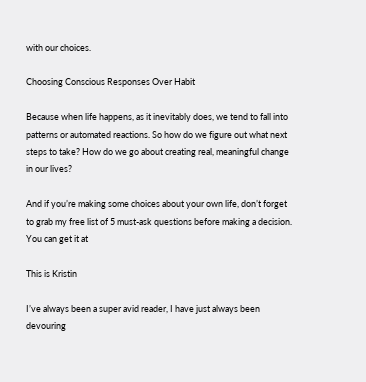with our choices.

Choosing Conscious Responses Over Habit

Because when life happens, as it inevitably does, we tend to fall into patterns or automated reactions. So how do we figure out what next steps to take? How do we go about creating real, meaningful change in our lives?

And if you’re making some choices about your own life, don’t forget to grab my free list of 5 must-ask questions before making a decision. You can get it at

This is Kristin

I’ve always been a super avid reader, I have just always been devouring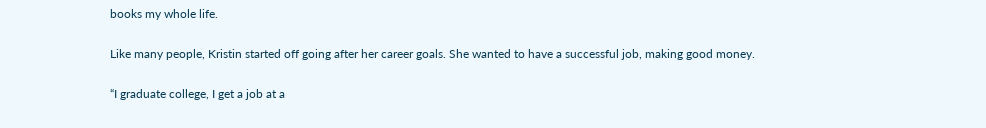books my whole life.

Like many people, Kristin started off going after her career goals. She wanted to have a successful job, making good money.

“I graduate college, I get a job at a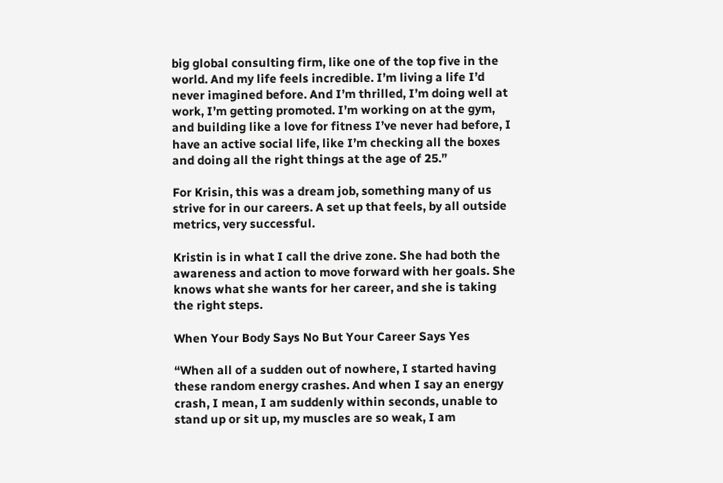big global consulting firm, like one of the top five in the world. And my life feels incredible. I’m living a life I’d never imagined before. And I’m thrilled, I’m doing well at work, I’m getting promoted. I’m working on at the gym, and building like a love for fitness I’ve never had before, I have an active social life, like I’m checking all the boxes and doing all the right things at the age of 25.”

For Krisin, this was a dream job, something many of us strive for in our careers. A set up that feels, by all outside metrics, very successful.

Kristin is in what I call the drive zone. She had both the awareness and action to move forward with her goals. She knows what she wants for her career, and she is taking the right steps.

When Your Body Says No But Your Career Says Yes

“When all of a sudden out of nowhere, I started having these random energy crashes. And when I say an energy crash, I mean, I am suddenly within seconds, unable to stand up or sit up, my muscles are so weak, I am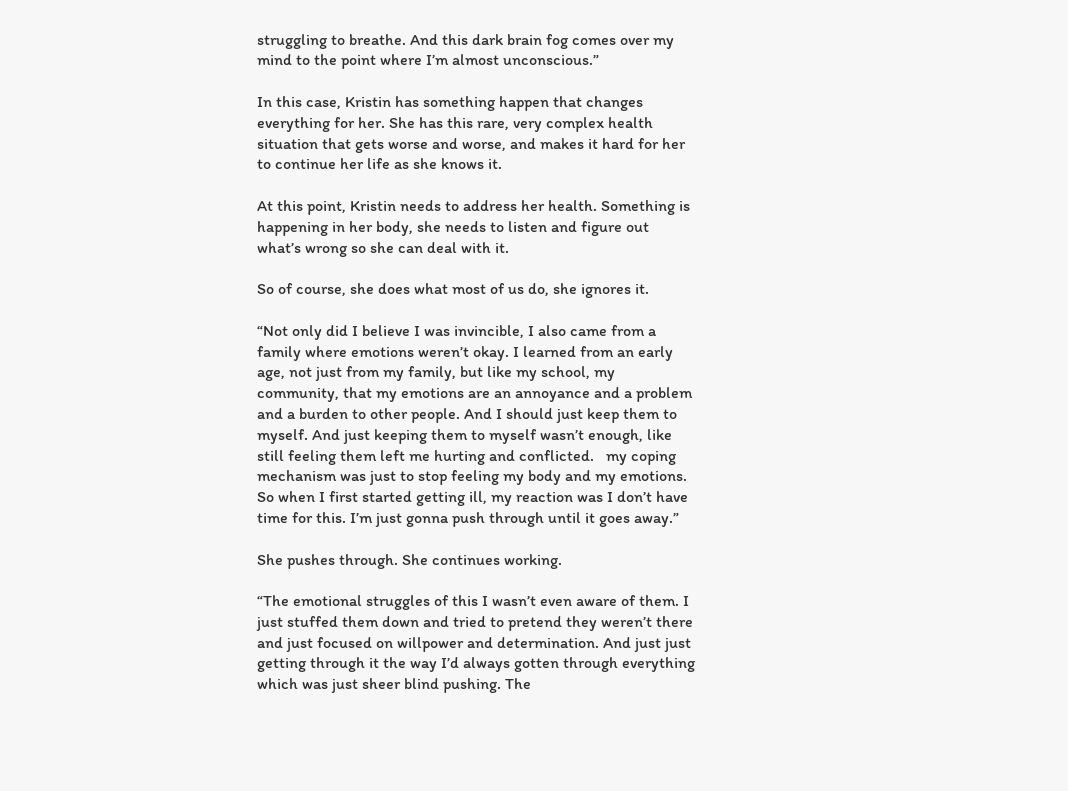struggling to breathe. And this dark brain fog comes over my mind to the point where I’m almost unconscious.”

In this case, Kristin has something happen that changes everything for her. She has this rare, very complex health situation that gets worse and worse, and makes it hard for her to continue her life as she knows it.

At this point, Kristin needs to address her health. Something is happening in her body, she needs to listen and figure out what’s wrong so she can deal with it.

So of course, she does what most of us do, she ignores it.

“Not only did I believe I was invincible, I also came from a family where emotions weren’t okay. I learned from an early age, not just from my family, but like my school, my community, that my emotions are an annoyance and a problem and a burden to other people. And I should just keep them to myself. And just keeping them to myself wasn’t enough, like still feeling them left me hurting and conflicted.   my coping mechanism was just to stop feeling my body and my emotions. So when I first started getting ill, my reaction was I don’t have time for this. I’m just gonna push through until it goes away.”

She pushes through. She continues working.

“The emotional struggles of this I wasn’t even aware of them. I just stuffed them down and tried to pretend they weren’t there and just focused on willpower and determination. And just just getting through it the way I’d always gotten through everything which was just sheer blind pushing. The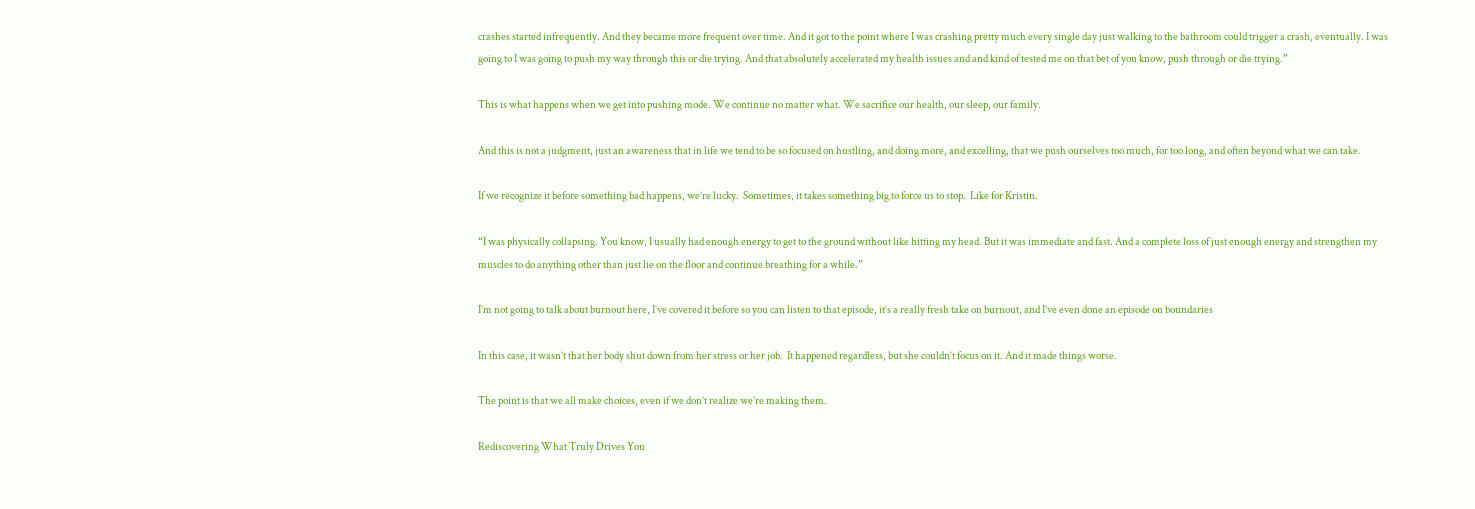crashes started infrequently. And they became more frequent over time. And it got to the point where I was crashing pretty much every single day just walking to the bathroom could trigger a crash, eventually. I was going to I was going to push my way through this or die trying. And that absolutely accelerated my health issues and and kind of tested me on that bet of you know, push through or die trying.”

This is what happens when we get into pushing mode. We continue no matter what. We sacrifice our health, our sleep, our family.

And this is not a judgment, just an awareness that in life we tend to be so focused on hustling, and doing more, and excelling, that we push ourselves too much, for too long, and often beyond what we can take.

If we recognize it before something bad happens, we’re lucky.  Sometimes, it takes something big to force us to stop.  Like for Kristin.

“I was physically collapsing. You know, I usually had enough energy to get to the ground without like hitting my head. But it was immediate and fast. And a complete loss of just enough energy and strengthen my muscles to do anything other than just lie on the floor and continue breathing for a while.”

I’m not going to talk about burnout here, I’ve covered it before so you can listen to that episode, it’s a really fresh take on burnout, and I’ve even done an episode on boundaries

In this case, it wasn’t that her body shut down from her stress or her job.  It happened regardless, but she couldn’t focus on it. And it made things worse.

The point is that we all make choices, even if we don’t realize we’re making them.

Rediscovering What Truly Drives You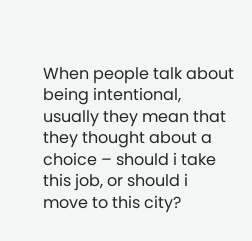When people talk about being intentional, usually they mean that they thought about a choice – should i take this job, or should i move to this city?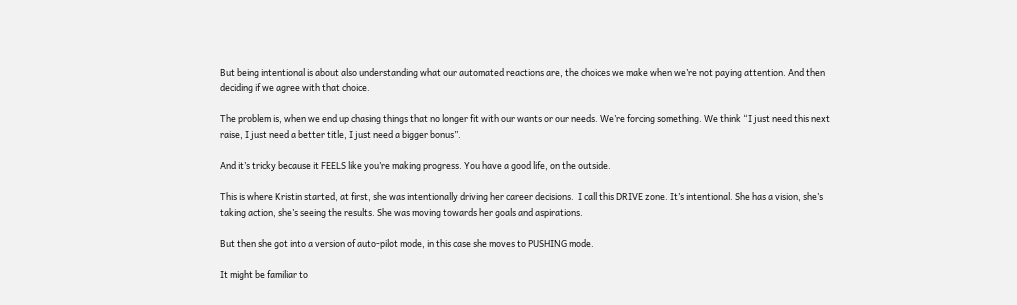But being intentional is about also understanding what our automated reactions are, the choices we make when we’re not paying attention. And then deciding if we agree with that choice.

The problem is, when we end up chasing things that no longer fit with our wants or our needs. We’re forcing something. We think “I just need this next raise, I just need a better title, I just need a bigger bonus”.

And it’s tricky because it FEELS like you’re making progress. You have a good life, on the outside.

This is where Kristin started, at first, she was intentionally driving her career decisions.  I call this DRIVE zone. It’s intentional. She has a vision, she’s taking action, she’s seeing the results. She was moving towards her goals and aspirations.

But then she got into a version of auto-pilot mode, in this case she moves to PUSHING mode.

It might be familiar to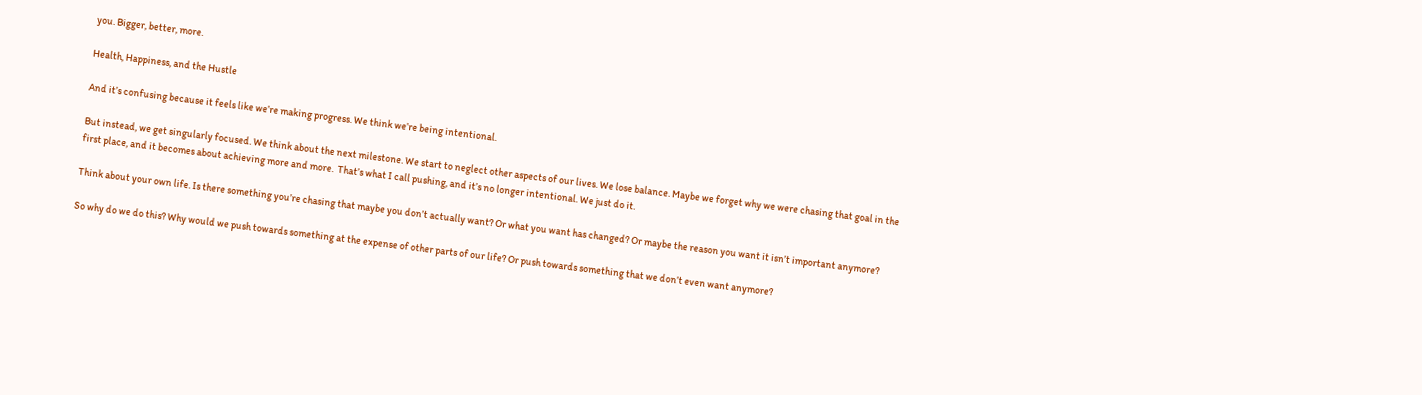you. Bigger, better, more.

Health, Happiness, and the Hustle

And it’s confusing because it feels like we’re making progress. We think we’re being intentional.

But instead, we get singularly focused. We think about the next milestone. We start to neglect other aspects of our lives. We lose balance. Maybe we forget why we were chasing that goal in the first place, and it becomes about achieving more and more.  That’s what I call pushing, and it’s no longer intentional. We just do it.

Think about your own life. Is there something you’re chasing that maybe you don’t actually want? Or what you want has changed? Or maybe the reason you want it isn’t important anymore?

So why do we do this? Why would we push towards something at the expense of other parts of our life? Or push towards something that we don’t even want anymore?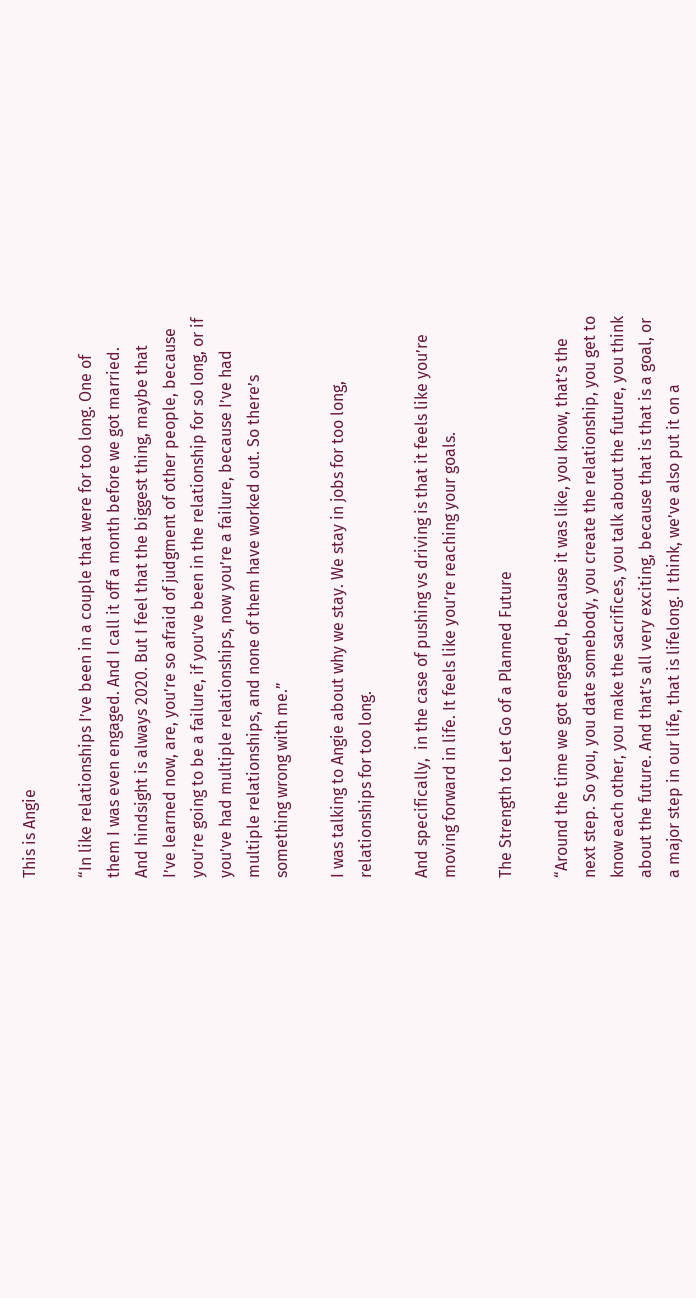This is Angie

“In like relationships I’ve been in a couple that were for too long. One of them I was even engaged. And I call it off a month before we got married. And hindsight is always 2020. But I feel that the biggest thing, maybe that I’ve learned now, are, you’re so afraid of judgment of other people, because you’re going to be a failure, if you’ve been in the relationship for so long, or if you’ve had multiple relationships, now you’re a failure, because I’ve had multiple relationships, and none of them have worked out. So there’s something wrong with me.”

I was talking to Angie about why we stay. We stay in jobs for too long, relationships for too long.

And specifically,  in the case of pushing vs driving is that it feels like you’re moving forward in life. It feels like you’re reaching your goals.

The Strength to Let Go of a Planned Future

“Around the time we got engaged, because it was like, you know, that’s the next step. So you, you date somebody, you create the relationship, you get to know each other, you make the sacrifices, you talk about the future, you think about the future. And that’s all very exciting, because that is that is a goal, or a major step in our life, that is lifelong. I think, we’ve also put it on a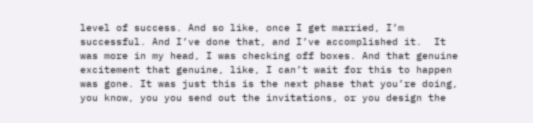level of success. And so like, once I get married, I’m successful. And I’ve done that, and I’ve accomplished it.  It was more in my head, I was checking off boxes. And that genuine excitement that genuine, like, I can’t wait for this to happen was gone. It was just this is the next phase that you’re doing, you know, you you send out the invitations, or you design the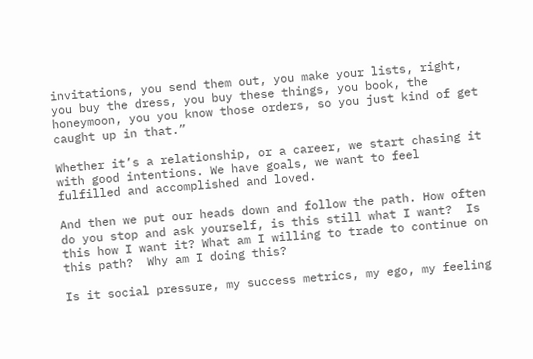invitations, you send them out, you make your lists, right, you buy the dress, you buy these things, you book, the honeymoon, you you know those orders, so you just kind of get caught up in that.”

Whether it’s a relationship, or a career, we start chasing it with good intentions. We have goals, we want to feel fulfilled and accomplished and loved.

And then we put our heads down and follow the path. How often do you stop and ask yourself, is this still what I want?  Is this how I want it? What am I willing to trade to continue on this path?  Why am I doing this?

Is it social pressure, my success metrics, my ego, my feeling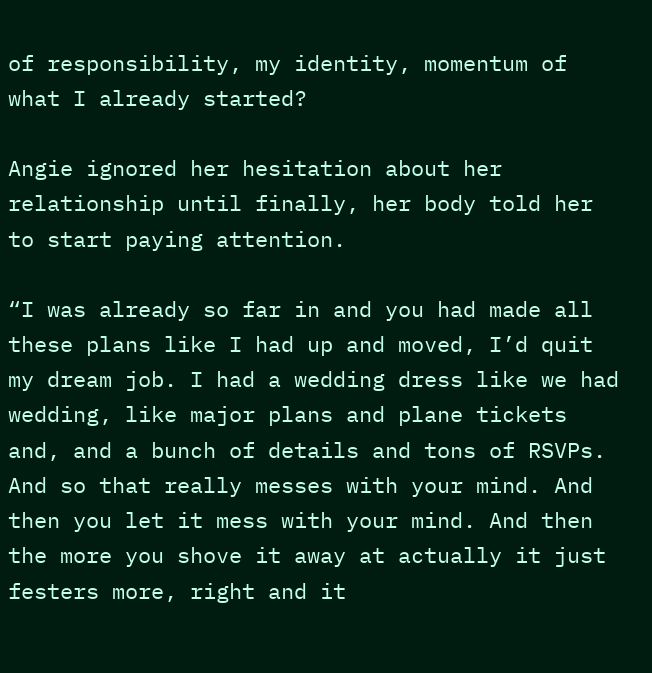of responsibility, my identity, momentum of what I already started?

Angie ignored her hesitation about her relationship until finally, her body told her to start paying attention.

“I was already so far in and you had made all these plans like I had up and moved, I’d quit my dream job. I had a wedding dress like we had wedding, like major plans and plane tickets and, and a bunch of details and tons of RSVPs. And so that really messes with your mind. And then you let it mess with your mind. And then the more you shove it away at actually it just festers more, right and it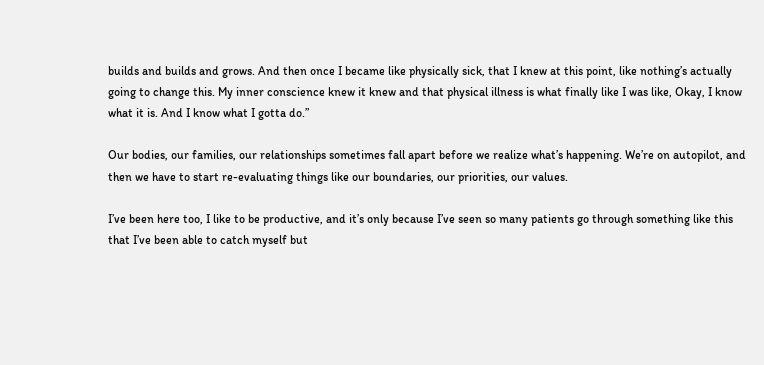builds and builds and grows. And then once I became like physically sick, that I knew at this point, like nothing’s actually going to change this. My inner conscience knew it knew and that physical illness is what finally like I was like, Okay, I know what it is. And I know what I gotta do.”

Our bodies, our families, our relationships sometimes fall apart before we realize what’s happening. We’re on autopilot, and then we have to start re-evaluating things like our boundaries, our priorities, our values.

I’ve been here too, I like to be productive, and it’s only because I’ve seen so many patients go through something like this that I’ve been able to catch myself but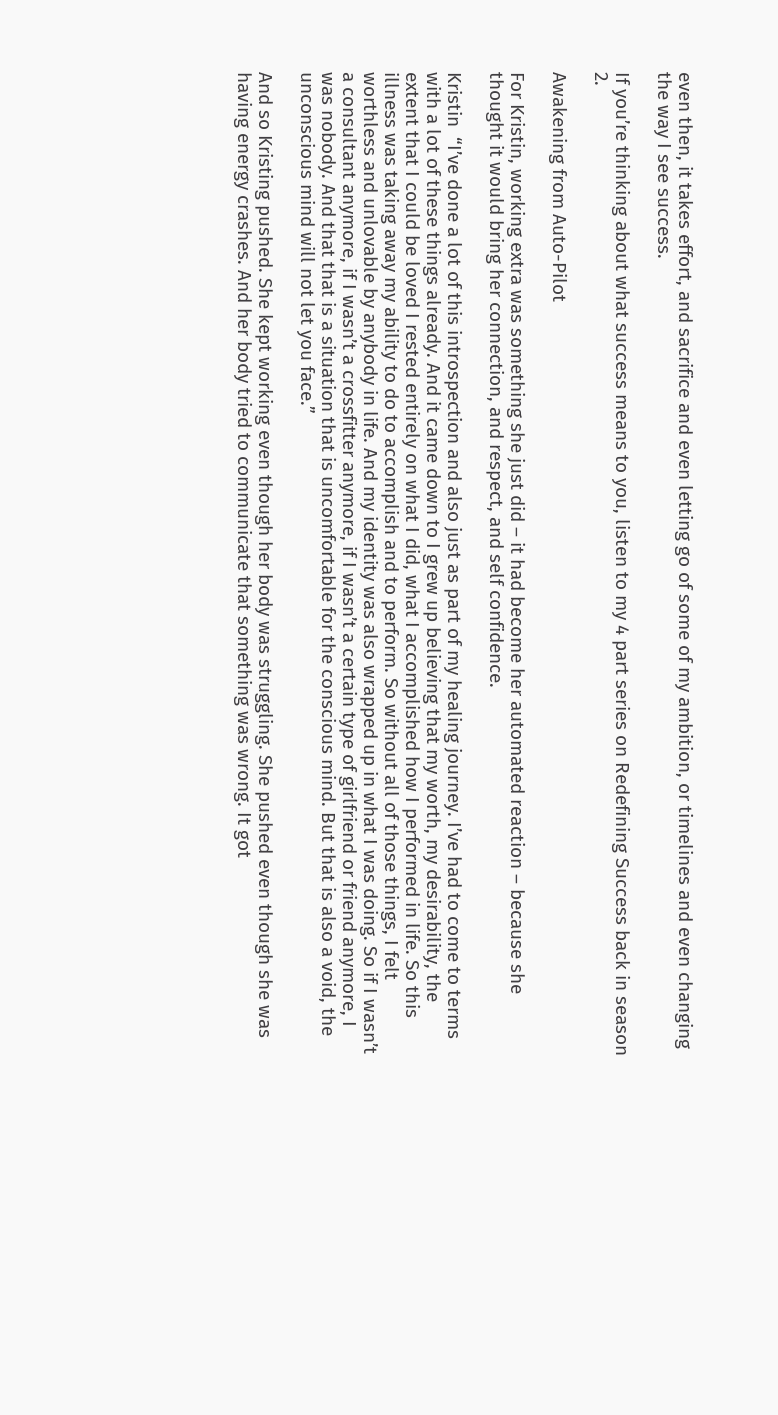even then, it takes effort, and sacrifice and even letting go of some of my ambition, or timelines and even changing the way I see success.

If you’re thinking about what success means to you, listen to my 4 part series on Redefining Success back in season 2.

Awakening from Auto-Pilot

For Kristin, working extra was something she just did – it had become her automated reaction – because she thought it would bring her connection, and respect, and self confidence.

Kristin  “I’ve done a lot of this introspection and also just as part of my healing journey. I’ve had to come to terms with a lot of these things already. And it came down to I grew up believing that my worth, my desirability, the extent that I could be loved I rested entirely on what I did, what I accomplished how I performed in life. So this illness was taking away my ability to do to accomplish and to perform. So without all of those things, I felt worthless and unlovable by anybody in life. And my identity was also wrapped up in what I was doing. So if I wasn’t a consultant anymore, if I wasn’t a crossfitter anymore, if I wasn’t a certain type of girlfriend or friend anymore, I was nobody. And that that is a situation that is uncomfortable for the conscious mind. But that is also a void, the unconscious mind will not let you face.”

And so Kristing pushed. She kept working even though her body was struggling. She pushed even though she was having energy crashes. And her body tried to communicate that something was wrong. It got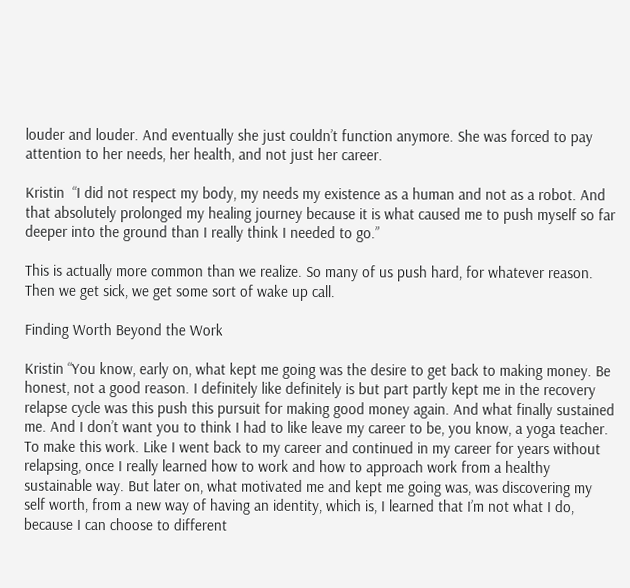louder and louder. And eventually she just couldn’t function anymore. She was forced to pay attention to her needs, her health, and not just her career.

Kristin  “I did not respect my body, my needs my existence as a human and not as a robot. And that absolutely prolonged my healing journey because it is what caused me to push myself so far deeper into the ground than I really think I needed to go.”

This is actually more common than we realize. So many of us push hard, for whatever reason. Then we get sick, we get some sort of wake up call.

Finding Worth Beyond the Work

Kristin “You know, early on, what kept me going was the desire to get back to making money. Be honest, not a good reason. I definitely like definitely is but part partly kept me in the recovery relapse cycle was this push this pursuit for making good money again. And what finally sustained me. And I don’t want you to think I had to like leave my career to be, you know, a yoga teacher. To make this work. Like I went back to my career and continued in my career for years without relapsing, once I really learned how to work and how to approach work from a healthy sustainable way. But later on, what motivated me and kept me going was, was discovering my self worth, from a new way of having an identity, which is, I learned that I’m not what I do, because I can choose to different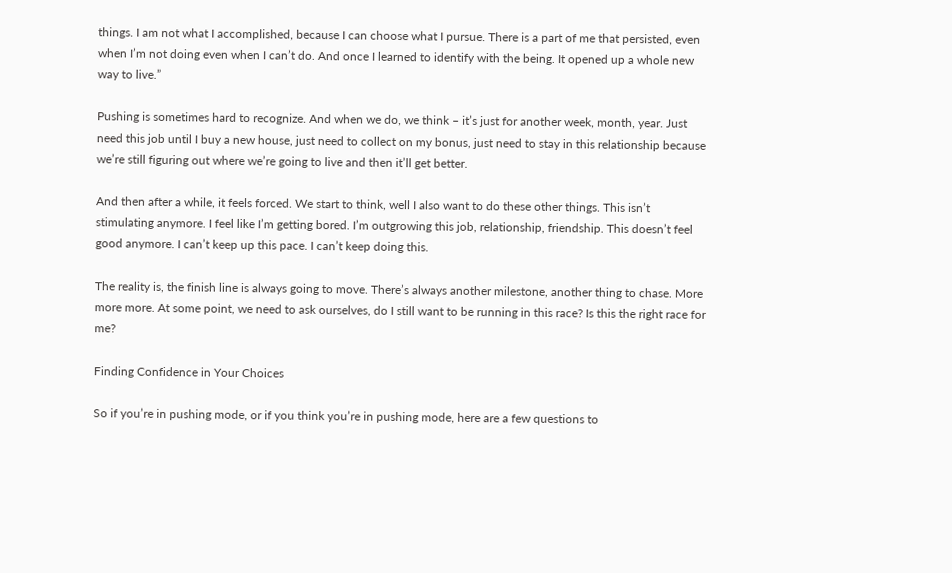things. I am not what I accomplished, because I can choose what I pursue. There is a part of me that persisted, even when I’m not doing even when I can’t do. And once I learned to identify with the being. It opened up a whole new way to live.”

Pushing is sometimes hard to recognize. And when we do, we think – it’s just for another week, month, year. Just need this job until I buy a new house, just need to collect on my bonus, just need to stay in this relationship because we’re still figuring out where we’re going to live and then it’ll get better.

And then after a while, it feels forced. We start to think, well I also want to do these other things. This isn’t stimulating anymore. I feel like I’m getting bored. I’m outgrowing this job, relationship, friendship. This doesn’t feel good anymore. I can’t keep up this pace. I can’t keep doing this.

The reality is, the finish line is always going to move. There’s always another milestone, another thing to chase. More more more. At some point, we need to ask ourselves, do I still want to be running in this race? Is this the right race for me?

Finding Confidence in Your Choices

So if you’re in pushing mode, or if you think you’re in pushing mode, here are a few questions to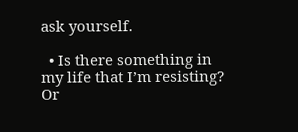ask yourself.

  • Is there something in my life that I’m resisting? Or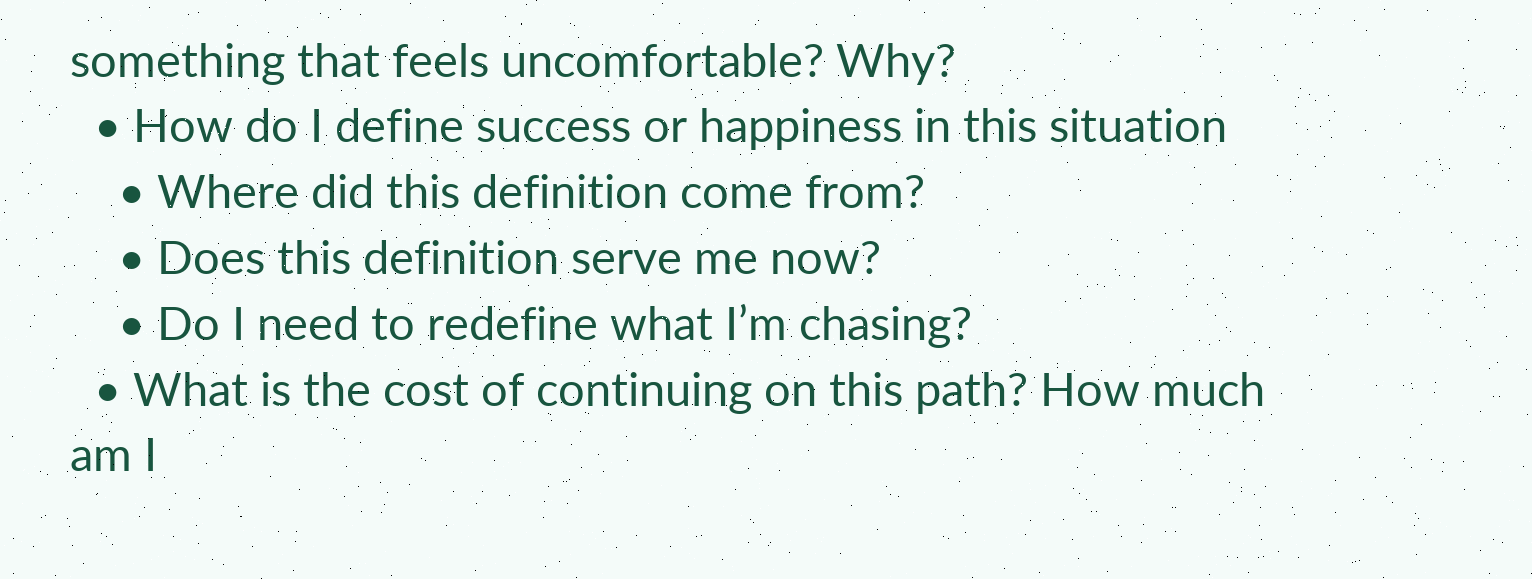something that feels uncomfortable? Why?
  • How do I define success or happiness in this situation
    • Where did this definition come from?
    • Does this definition serve me now?
    • Do I need to redefine what I’m chasing?
  • What is the cost of continuing on this path? How much am I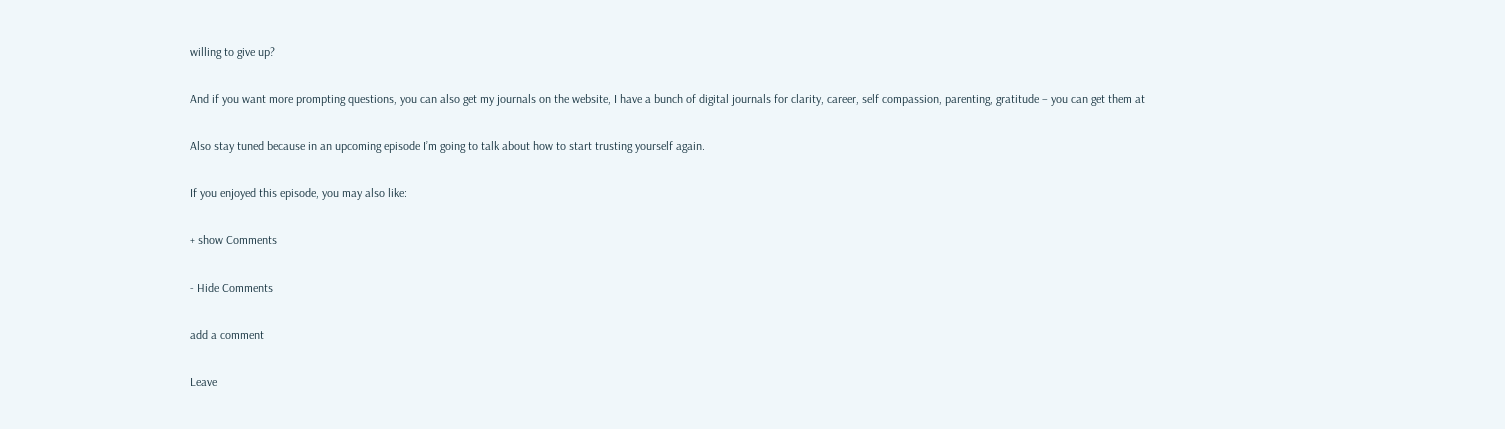willing to give up?

And if you want more prompting questions, you can also get my journals on the website, I have a bunch of digital journals for clarity, career, self compassion, parenting, gratitude – you can get them at

Also stay tuned because in an upcoming episode I’m going to talk about how to start trusting yourself again.

If you enjoyed this episode, you may also like:

+ show Comments

- Hide Comments

add a comment

Leave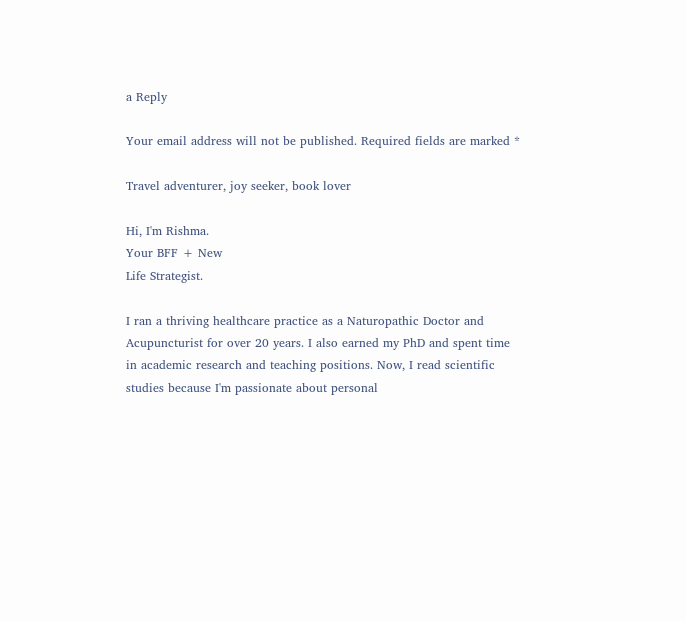a Reply

Your email address will not be published. Required fields are marked *

Travel adventurer, joy seeker, book lover

Hi, I'm Rishma.
Your BFF + New
Life Strategist.

I ran a thriving healthcare practice as a Naturopathic Doctor and Acupuncturist for over 20 years. I also earned my PhD and spent time in academic research and teaching positions. Now, I read scientific studies because I'm passionate about personal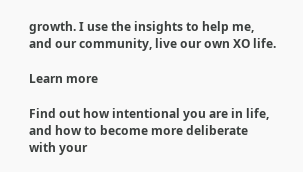growth. I use the insights to help me, and our community, live our own XO life.

Learn more

Find out how intentional you are in life, and how to become more deliberate with your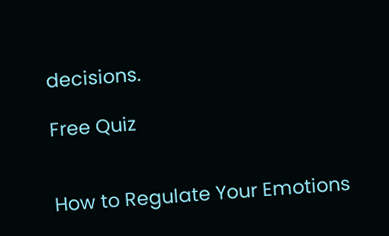decisions.

Free Quiz


How to Regulate Your Emotions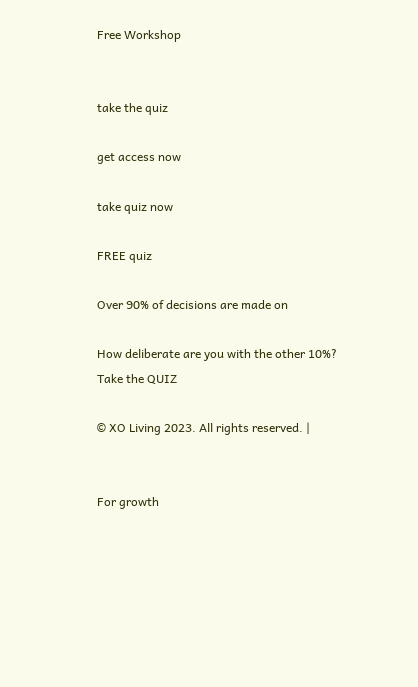Free Workshop


take the quiz

get access now

take quiz now

FREE quiz

Over 90% of decisions are made on

How deliberate are you with the other 10%?
Take the QUIZ

© XO Living 2023. All rights reserved. |


For growth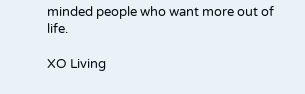minded people who want more out of life.

XO Living